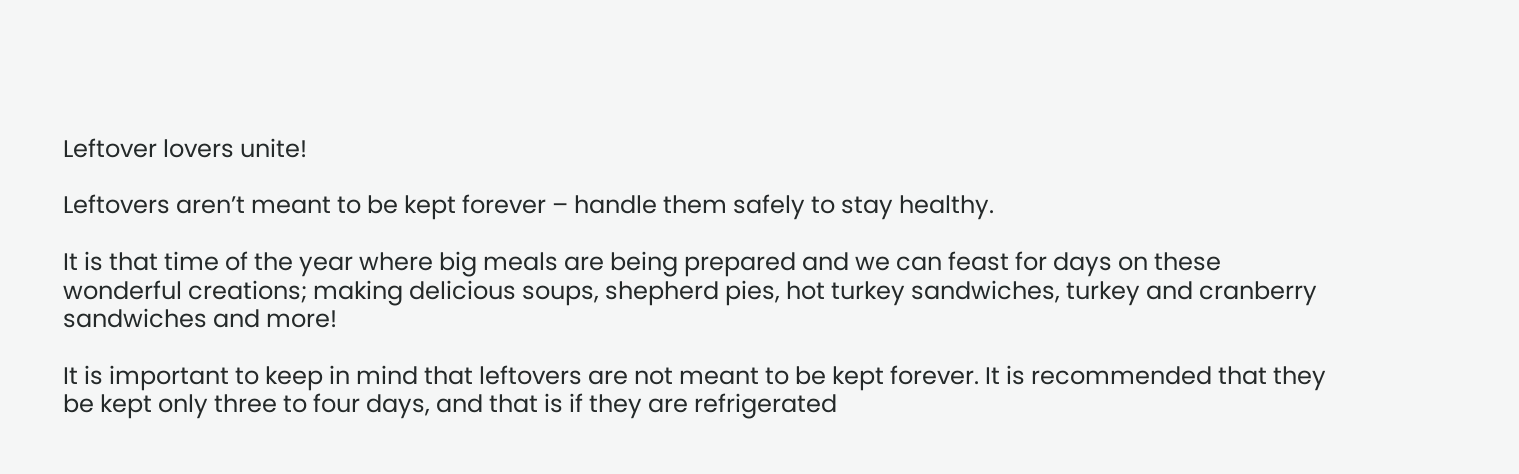Leftover lovers unite!

Leftovers aren’t meant to be kept forever – handle them safely to stay healthy.

It is that time of the year where big meals are being prepared and we can feast for days on these wonderful creations; making delicious soups, shepherd pies, hot turkey sandwiches, turkey and cranberry sandwiches and more!

It is important to keep in mind that leftovers are not meant to be kept forever. It is recommended that they be kept only three to four days, and that is if they are refrigerated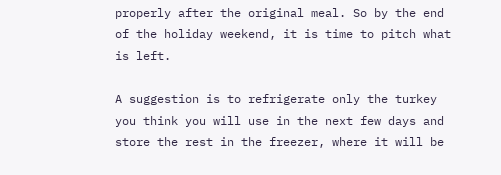properly after the original meal. So by the end of the holiday weekend, it is time to pitch what is left.

A suggestion is to refrigerate only the turkey you think you will use in the next few days and store the rest in the freezer, where it will be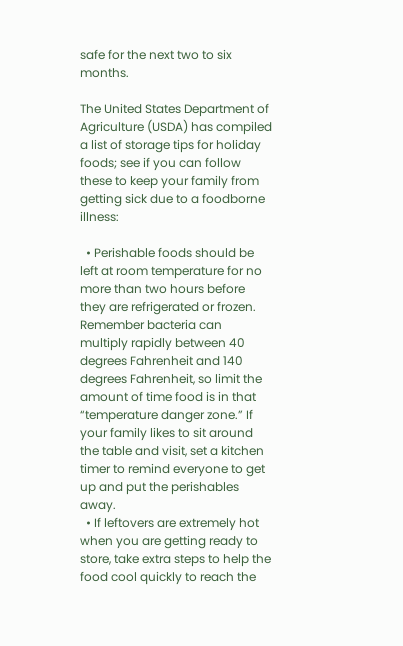safe for the next two to six months.

The United States Department of Agriculture (USDA) has compiled a list of storage tips for holiday foods; see if you can follow these to keep your family from getting sick due to a foodborne illness:

  • Perishable foods should be left at room temperature for no more than two hours before they are refrigerated or frozen. Remember bacteria can multiply rapidly between 40 degrees Fahrenheit and 140 degrees Fahrenheit, so limit the amount of time food is in that “temperature danger zone.” If your family likes to sit around the table and visit, set a kitchen timer to remind everyone to get up and put the perishables away.
  • If leftovers are extremely hot when you are getting ready to store, take extra steps to help the food cool quickly to reach the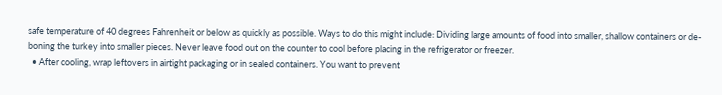safe temperature of 40 degrees Fahrenheit or below as quickly as possible. Ways to do this might include: Dividing large amounts of food into smaller, shallow containers or de-boning the turkey into smaller pieces. Never leave food out on the counter to cool before placing in the refrigerator or freezer.
  • After cooling, wrap leftovers in airtight packaging or in sealed containers. You want to prevent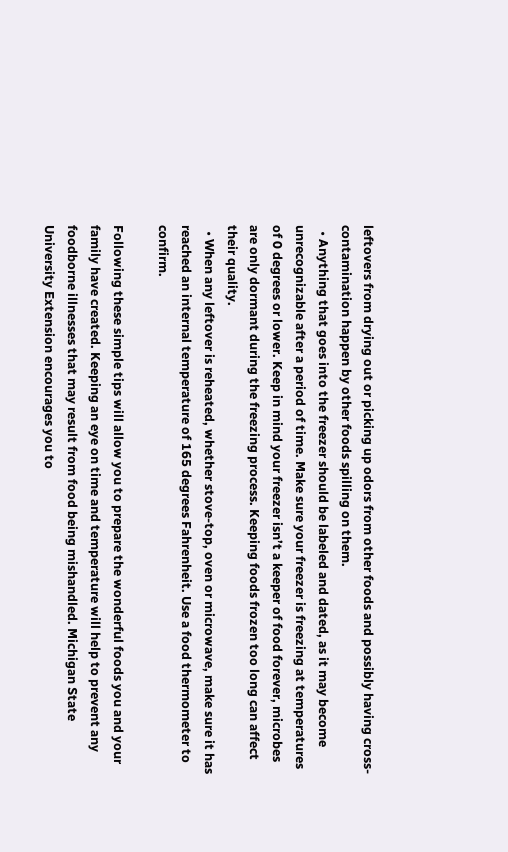leftovers from drying out or picking up odors from other foods and possibly having cross-contamination happen by other foods spilling on them.
  • Anything that goes into the freezer should be labeled and dated, as it may become unrecognizable after a period of time. Make sure your freezer is freezing at temperatures of 0 degrees or lower. Keep in mind your freezer isn’t a keeper of food forever, microbes are only dormant during the freezing process. Keeping foods frozen too long can affect their quality.
  • When any leftover is reheated, whether stove-top, oven or microwave, make sure it has reached an internal temperature of 165 degrees Fahrenheit. Use a food thermometer to confirm.

Following these simple tips will allow you to prepare the wonderful foods you and your family have created. Keeping an eye on time and temperature will help to prevent any foodborne illnesses that may result from food being mishandled. Michigan State University Extension encourages you to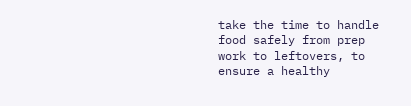take the time to handle food safely from prep work to leftovers, to ensure a healthy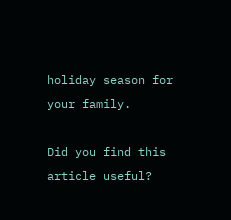holiday season for your family.

Did you find this article useful?